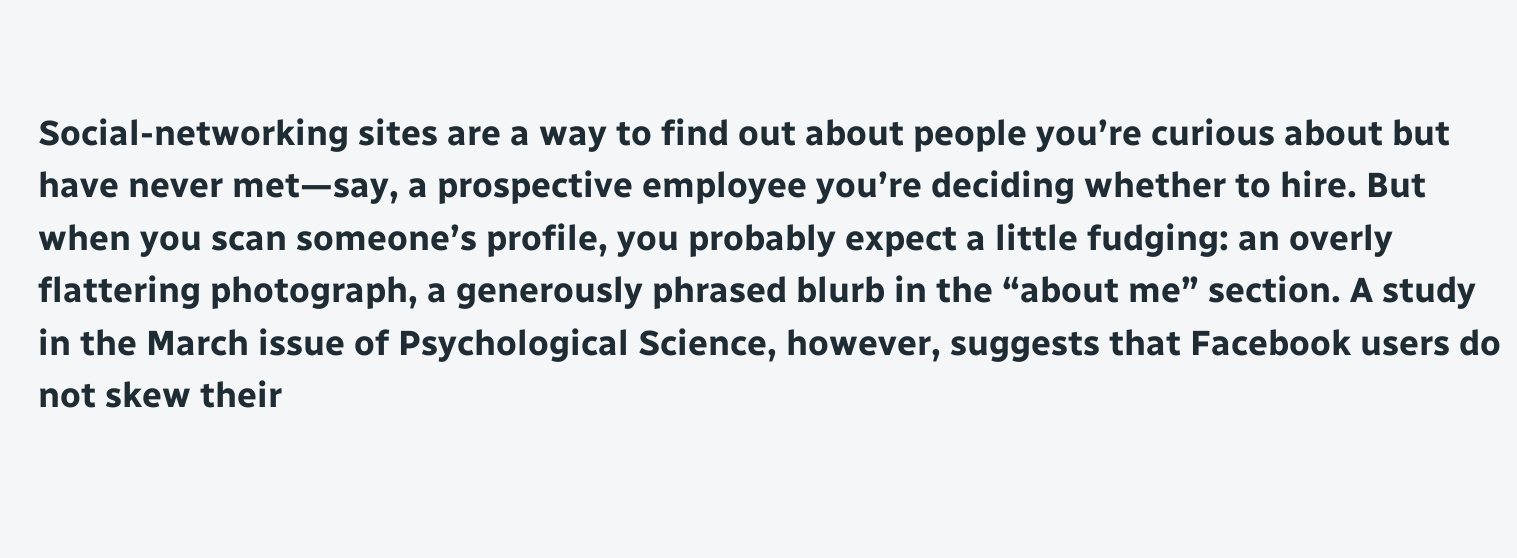Social-networking sites are a way to find out about people you’re curious about but have never met—say, a prospective employee you’re deciding whether to hire. But when you scan someone’s profile, you probably expect a little fudging: an overly flattering photograph, a generously phrased blurb in the “about me” section. A study in the March issue of Psychological Science, however, suggests that Facebook users do not skew their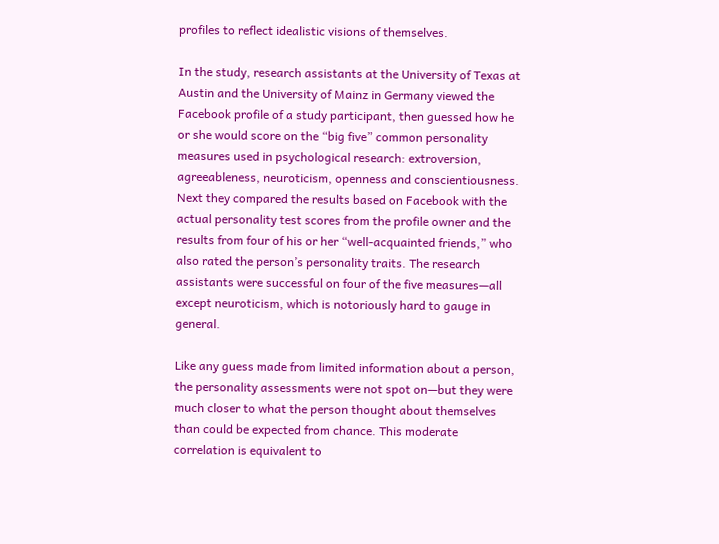profiles to reflect idealistic visions of themselves.

In the study, research assistants at the University of Texas at Austin and the University of Mainz in Germany viewed the Facebook profile of a study participant, then guessed how he or she would score on the “big five” common personality measures used in psychological research: extroversion, agreeableness, neuroticism, openness and conscientiousness. Next they compared the results based on Facebook with the actual personality test scores from the profile owner and the results from four of his or her “well-acquainted friends,” who also rated the person’s personality traits. The research assistants were successful on four of the five measures—all except neuroticism, which is notoriously hard to gauge in general.

Like any guess made from limited information about a person, the personality assessments were not spot on—but they were much closer to what the person thought about themselves than could be expected from chance. This moderate correlation is equivalent to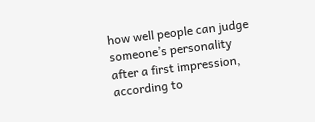how well people can judge someone’s personality after a first impression, according to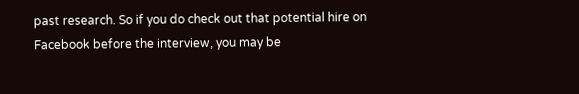past research. So if you do check out that potential hire on Facebook before the interview, you may be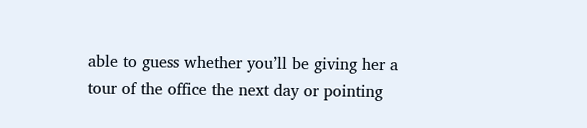able to guess whether you’ll be giving her a tour of the office the next day or pointing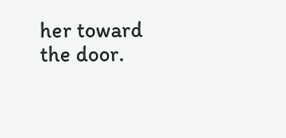her toward the door.